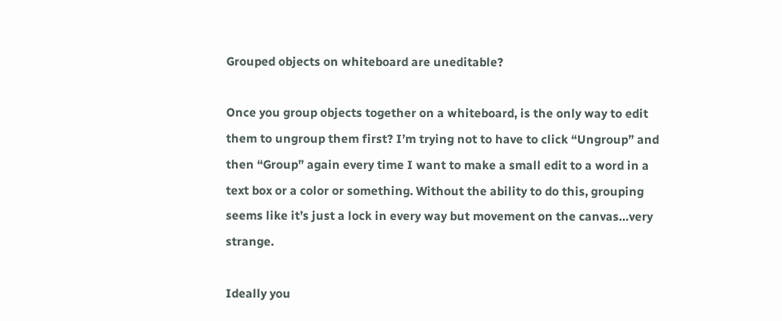Grouped objects on whiteboard are uneditable?

Once you group objects together on a whiteboard, is the only way to edit them to ungroup them first? I’m trying not to have to click “Ungroup” and then “Group” again every time I want to make a small edit to a word in a text box or a color or something. Without the ability to do this, grouping seems like it’s just a lock in every way but movement on the canvas…very strange.

Ideally you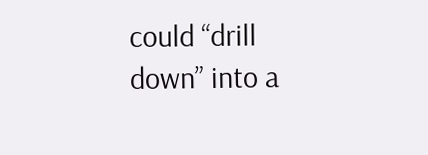could “drill down” into a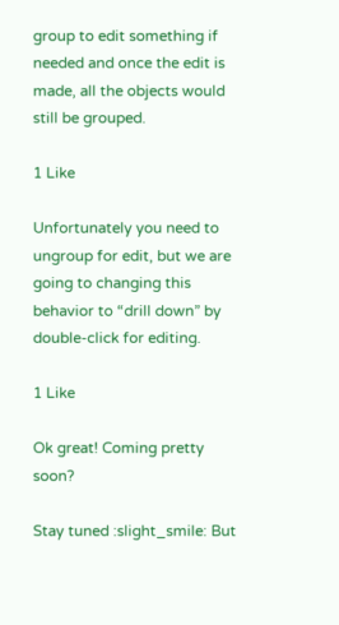group to edit something if needed and once the edit is made, all the objects would still be grouped.

1 Like

Unfortunately you need to ungroup for edit, but we are going to changing this behavior to “drill down” by double-click for editing.

1 Like

Ok great! Coming pretty soon?

Stay tuned :slight_smile: But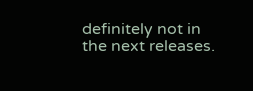definitely not in the next releases.